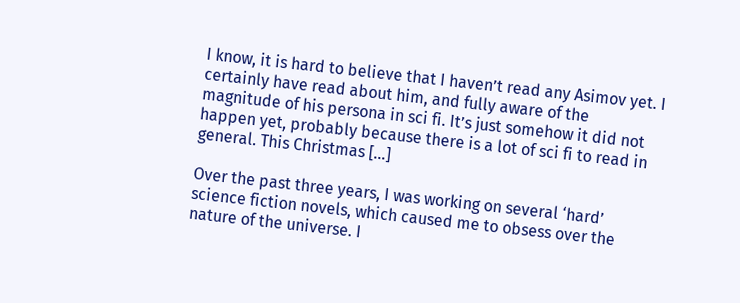I know, it is hard to believe that I haven’t read any Asimov yet. I certainly have read about him, and fully aware of the magnitude of his persona in sci fi. It’s just somehow it did not happen yet, probably because there is a lot of sci fi to read in general. This Christmas […]

Over the past three years, I was working on several ‘hard’ science fiction novels, which caused me to obsess over the nature of the universe. I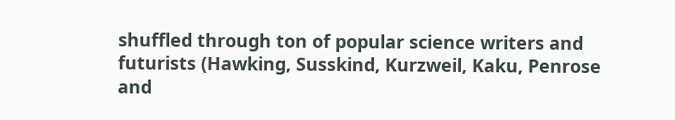shuffled through ton of popular science writers and futurists (Hawking, Susskind, Kurzweil, Kaku, Penrose and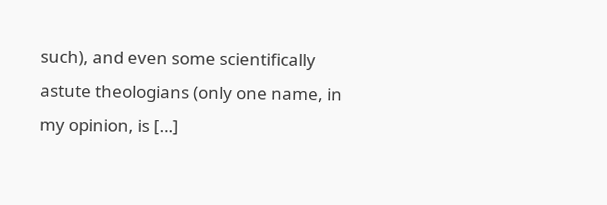such), and even some scientifically astute theologians (only one name, in my opinion, is […]